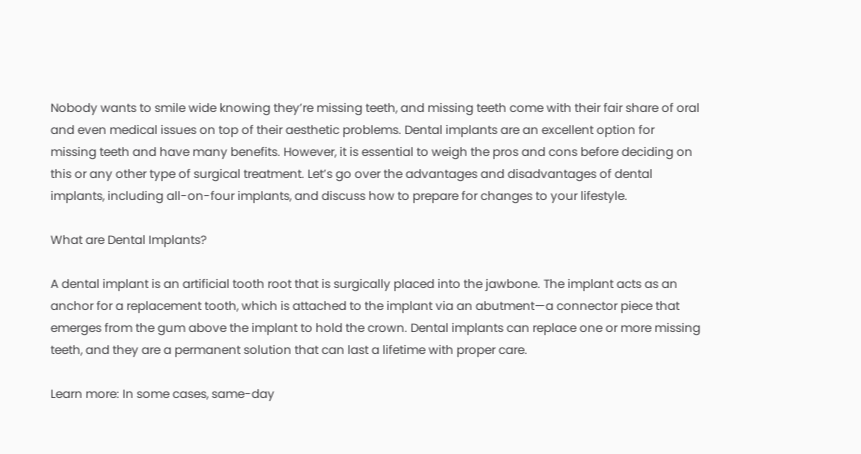Nobody wants to smile wide knowing they’re missing teeth, and missing teeth come with their fair share of oral and even medical issues on top of their aesthetic problems. Dental implants are an excellent option for missing teeth and have many benefits. However, it is essential to weigh the pros and cons before deciding on this or any other type of surgical treatment. Let’s go over the advantages and disadvantages of dental implants, including all-on-four implants, and discuss how to prepare for changes to your lifestyle.

What are Dental Implants?

A dental implant is an artificial tooth root that is surgically placed into the jawbone. The implant acts as an anchor for a replacement tooth, which is attached to the implant via an abutment—a connector piece that emerges from the gum above the implant to hold the crown. Dental implants can replace one or more missing teeth, and they are a permanent solution that can last a lifetime with proper care.

Learn more: In some cases, same-day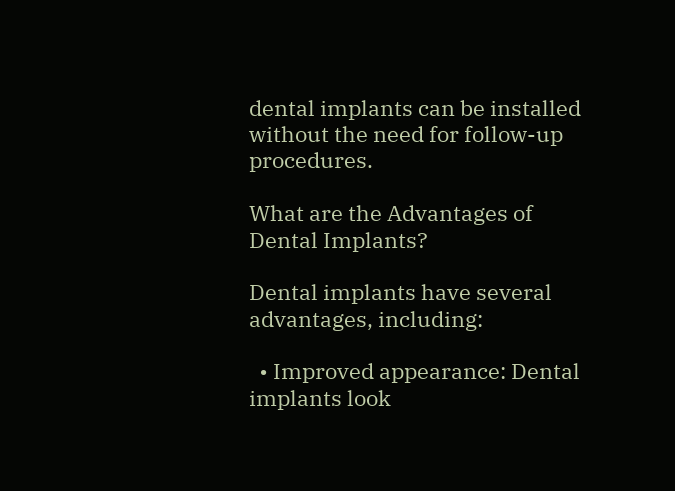dental implants can be installed without the need for follow-up procedures.

What are the Advantages of Dental Implants?

Dental implants have several advantages, including:

  • Improved appearance: Dental implants look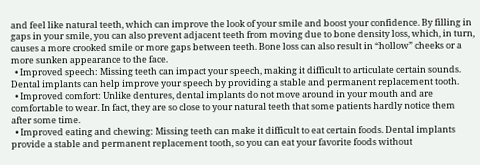and feel like natural teeth, which can improve the look of your smile and boost your confidence. By filling in gaps in your smile, you can also prevent adjacent teeth from moving due to bone density loss, which, in turn, causes a more crooked smile or more gaps between teeth. Bone loss can also result in “hollow” cheeks or a more sunken appearance to the face.
  • Improved speech: Missing teeth can impact your speech, making it difficult to articulate certain sounds. Dental implants can help improve your speech by providing a stable and permanent replacement tooth.
  • Improved comfort: Unlike dentures, dental implants do not move around in your mouth and are comfortable to wear. In fact, they are so close to your natural teeth that some patients hardly notice them after some time.
  • Improved eating and chewing: Missing teeth can make it difficult to eat certain foods. Dental implants provide a stable and permanent replacement tooth, so you can eat your favorite foods without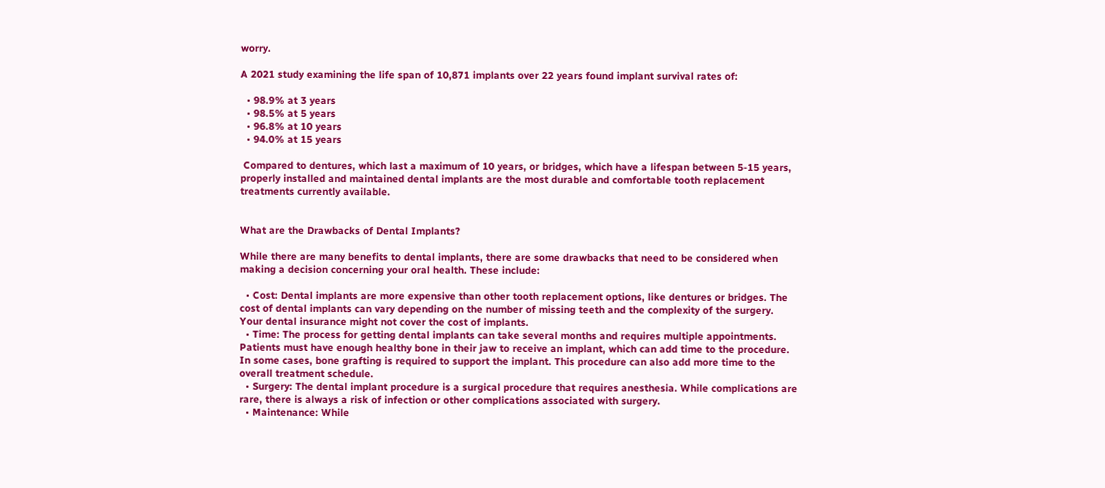worry.

A 2021 study examining the life span of 10,871 implants over 22 years found implant survival rates of:

  • 98.9% at 3 years
  • 98.5% at 5 years
  • 96.8% at 10 years
  • 94.0% at 15 years

 Compared to dentures, which last a maximum of 10 years, or bridges, which have a lifespan between 5-15 years, properly installed and maintained dental implants are the most durable and comfortable tooth replacement treatments currently available.


What are the Drawbacks of Dental Implants?

While there are many benefits to dental implants, there are some drawbacks that need to be considered when making a decision concerning your oral health. These include:

  • Cost: Dental implants are more expensive than other tooth replacement options, like dentures or bridges. The cost of dental implants can vary depending on the number of missing teeth and the complexity of the surgery. Your dental insurance might not cover the cost of implants.
  • Time: The process for getting dental implants can take several months and requires multiple appointments. Patients must have enough healthy bone in their jaw to receive an implant, which can add time to the procedure. In some cases, bone grafting is required to support the implant. This procedure can also add more time to the overall treatment schedule.
  • Surgery: The dental implant procedure is a surgical procedure that requires anesthesia. While complications are rare, there is always a risk of infection or other complications associated with surgery.
  • Maintenance: While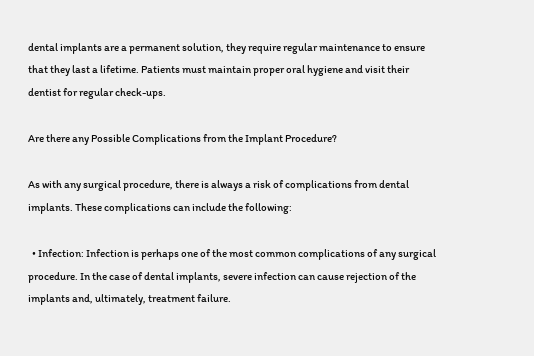dental implants are a permanent solution, they require regular maintenance to ensure that they last a lifetime. Patients must maintain proper oral hygiene and visit their dentist for regular check-ups.

Are there any Possible Complications from the Implant Procedure?

As with any surgical procedure, there is always a risk of complications from dental implants. These complications can include the following:

  • Infection: Infection is perhaps one of the most common complications of any surgical procedure. In the case of dental implants, severe infection can cause rejection of the implants and, ultimately, treatment failure.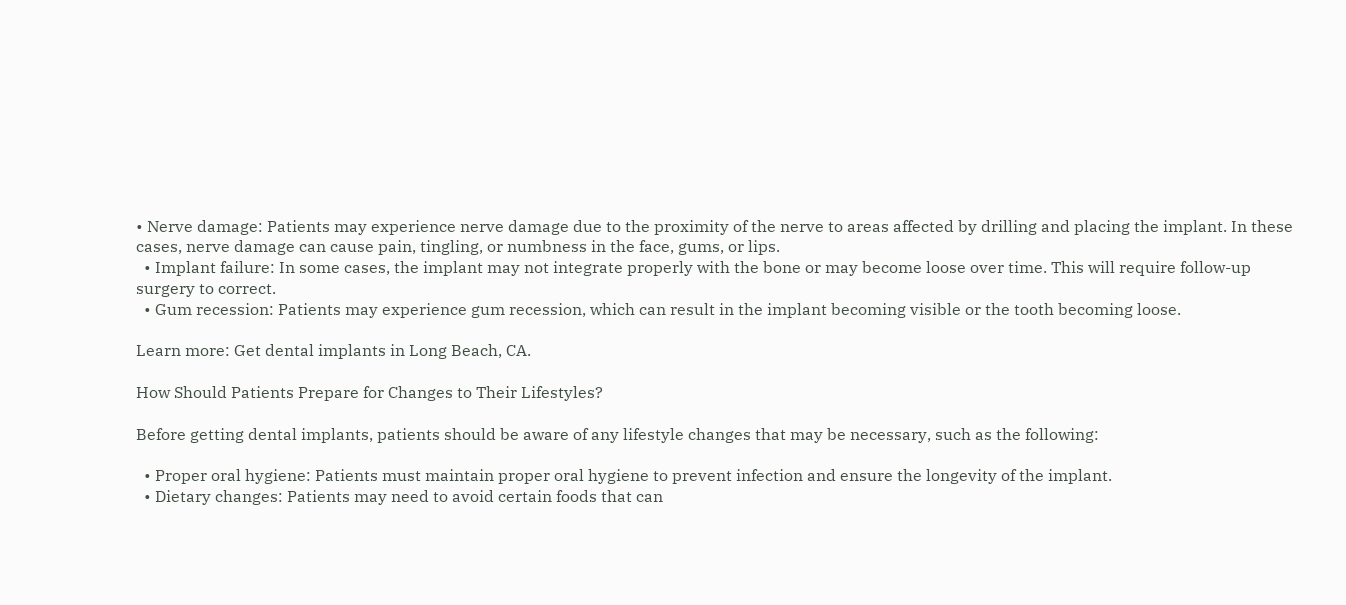• Nerve damage: Patients may experience nerve damage due to the proximity of the nerve to areas affected by drilling and placing the implant. In these cases, nerve damage can cause pain, tingling, or numbness in the face, gums, or lips.
  • Implant failure: In some cases, the implant may not integrate properly with the bone or may become loose over time. This will require follow-up surgery to correct.
  • Gum recession: Patients may experience gum recession, which can result in the implant becoming visible or the tooth becoming loose.

Learn more: Get dental implants in Long Beach, CA.

How Should Patients Prepare for Changes to Their Lifestyles?

Before getting dental implants, patients should be aware of any lifestyle changes that may be necessary, such as the following:

  • Proper oral hygiene: Patients must maintain proper oral hygiene to prevent infection and ensure the longevity of the implant.
  • Dietary changes: Patients may need to avoid certain foods that can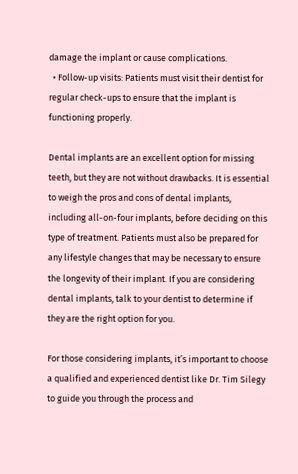damage the implant or cause complications.
  • Follow-up visits: Patients must visit their dentist for regular check-ups to ensure that the implant is functioning properly.

Dental implants are an excellent option for missing teeth, but they are not without drawbacks. It is essential to weigh the pros and cons of dental implants, including all-on-four implants, before deciding on this type of treatment. Patients must also be prepared for any lifestyle changes that may be necessary to ensure the longevity of their implant. If you are considering dental implants, talk to your dentist to determine if they are the right option for you.

For those considering implants, it’s important to choose a qualified and experienced dentist like Dr. Tim Silegy to guide you through the process and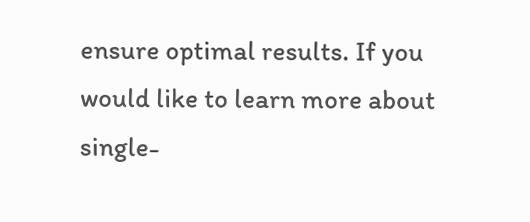ensure optimal results. If you would like to learn more about single-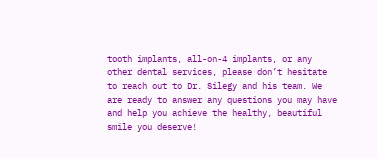tooth implants, all-on-4 implants, or any other dental services, please don’t hesitate to reach out to Dr. Silegy and his team. We are ready to answer any questions you may have and help you achieve the healthy, beautiful smile you deserve!